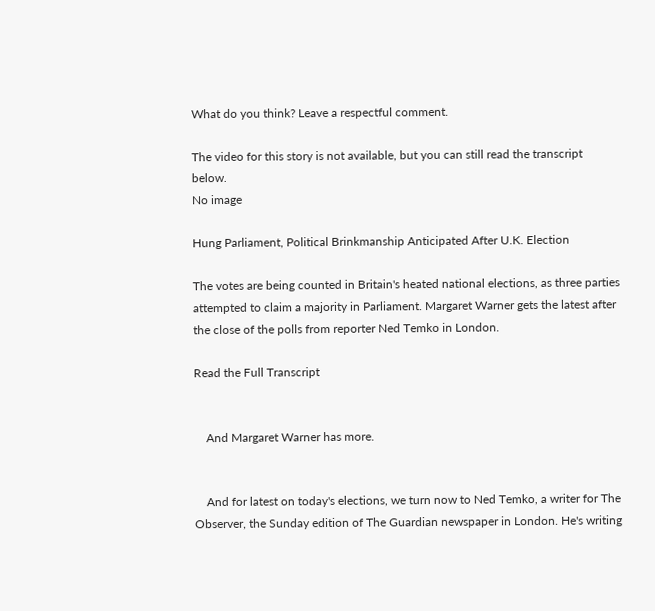What do you think? Leave a respectful comment.

The video for this story is not available, but you can still read the transcript below.
No image

Hung Parliament, Political Brinkmanship Anticipated After U.K. Election

The votes are being counted in Britain's heated national elections, as three parties attempted to claim a majority in Parliament. Margaret Warner gets the latest after the close of the polls from reporter Ned Temko in London.

Read the Full Transcript


    And Margaret Warner has more.


    And for latest on today's elections, we turn now to Ned Temko, a writer for The Observer, the Sunday edition of The Guardian newspaper in London. He's writing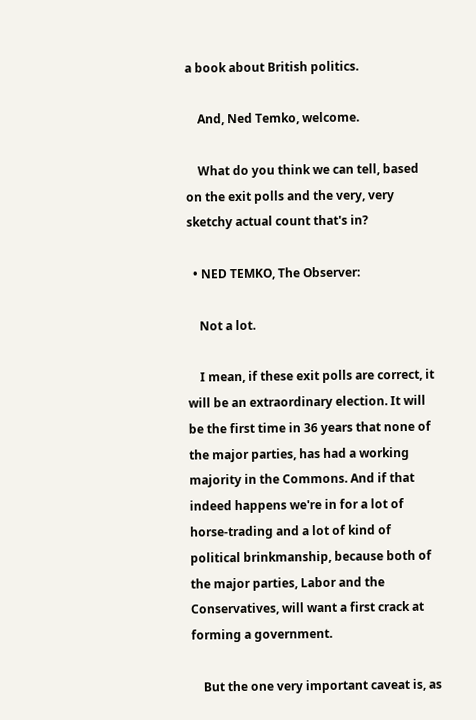a book about British politics.

    And, Ned Temko, welcome.

    What do you think we can tell, based on the exit polls and the very, very sketchy actual count that's in?

  • NED TEMKO, The Observer:

    Not a lot.

    I mean, if these exit polls are correct, it will be an extraordinary election. It will be the first time in 36 years that none of the major parties, has had a working majority in the Commons. And if that indeed happens we're in for a lot of horse-trading and a lot of kind of political brinkmanship, because both of the major parties, Labor and the Conservatives, will want a first crack at forming a government.

    But the one very important caveat is, as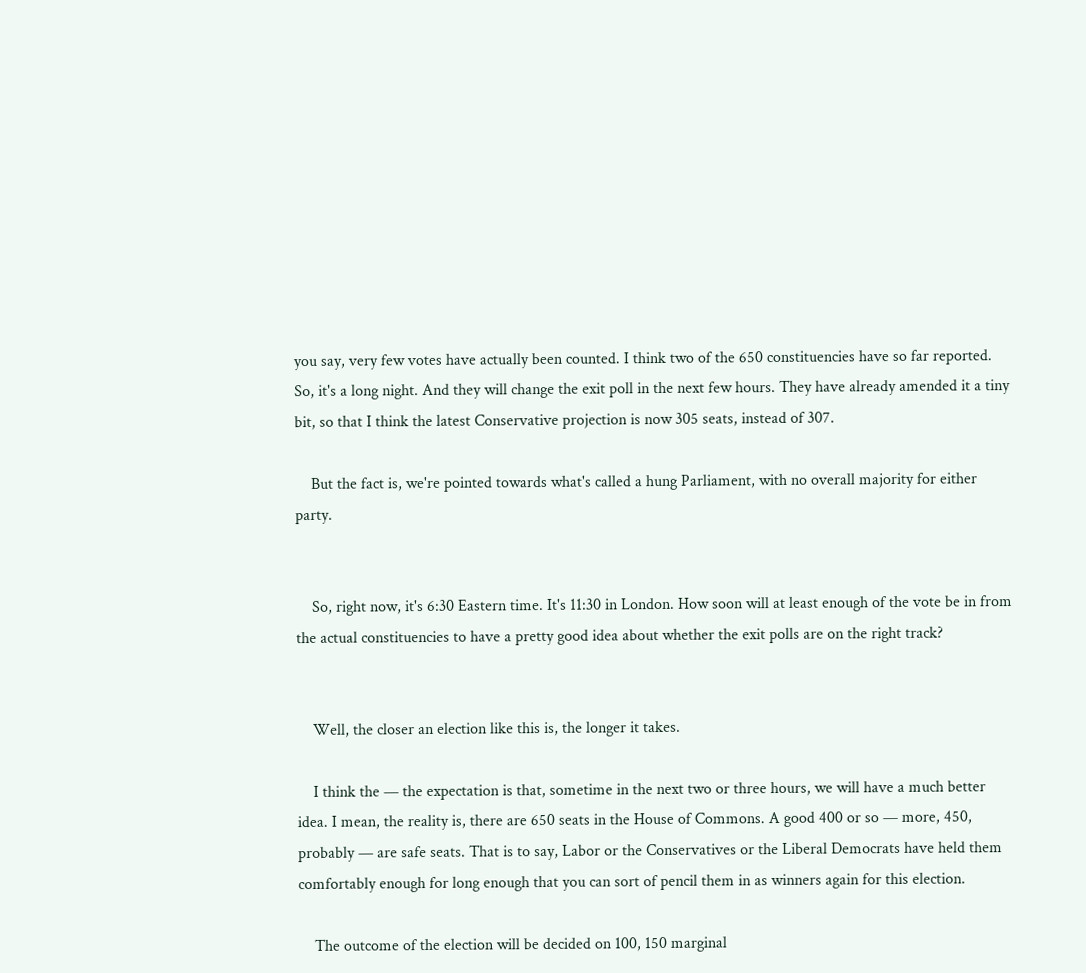you say, very few votes have actually been counted. I think two of the 650 constituencies have so far reported. So, it's a long night. And they will change the exit poll in the next few hours. They have already amended it a tiny bit, so that I think the latest Conservative projection is now 305 seats, instead of 307.

    But the fact is, we're pointed towards what's called a hung Parliament, with no overall majority for either party.


    So, right now, it's 6:30 Eastern time. It's 11:30 in London. How soon will at least enough of the vote be in from the actual constituencies to have a pretty good idea about whether the exit polls are on the right track?


    Well, the closer an election like this is, the longer it takes.

    I think the — the expectation is that, sometime in the next two or three hours, we will have a much better idea. I mean, the reality is, there are 650 seats in the House of Commons. A good 400 or so — more, 450, probably — are safe seats. That is to say, Labor or the Conservatives or the Liberal Democrats have held them comfortably enough for long enough that you can sort of pencil them in as winners again for this election.

    The outcome of the election will be decided on 100, 150 marginal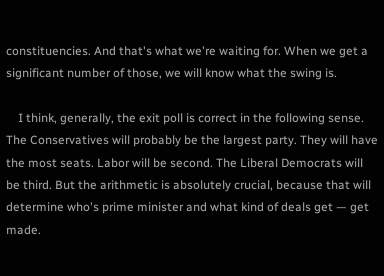constituencies. And that's what we're waiting for. When we get a significant number of those, we will know what the swing is.

    I think, generally, the exit poll is correct in the following sense. The Conservatives will probably be the largest party. They will have the most seats. Labor will be second. The Liberal Democrats will be third. But the arithmetic is absolutely crucial, because that will determine who's prime minister and what kind of deals get — get made.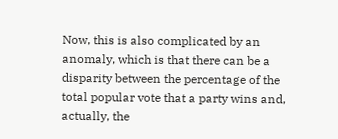Now, this is also complicated by an anomaly, which is that there can be a disparity between the percentage of the total popular vote that a party wins and, actually, the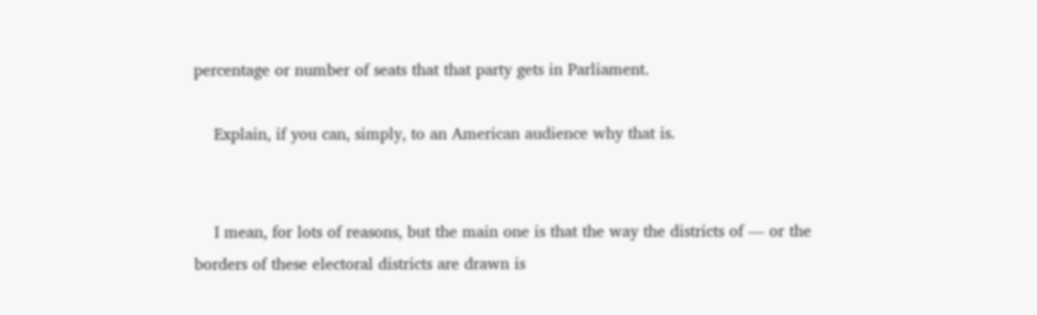percentage or number of seats that that party gets in Parliament.

    Explain, if you can, simply, to an American audience why that is.


    I mean, for lots of reasons, but the main one is that the way the districts of — or the borders of these electoral districts are drawn is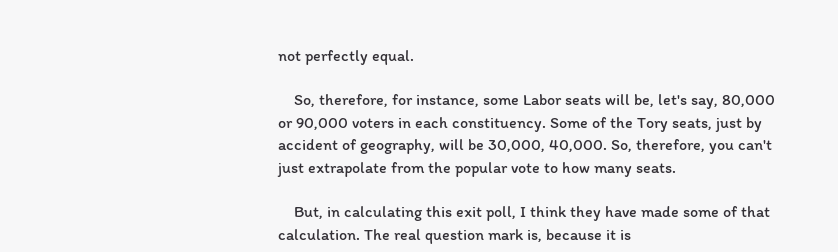not perfectly equal.

    So, therefore, for instance, some Labor seats will be, let's say, 80,000 or 90,000 voters in each constituency. Some of the Tory seats, just by accident of geography, will be 30,000, 40,000. So, therefore, you can't just extrapolate from the popular vote to how many seats.

    But, in calculating this exit poll, I think they have made some of that calculation. The real question mark is, because it is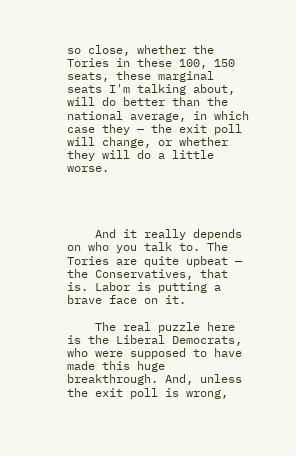so close, whether the Tories in these 100, 150 seats, these marginal seats I'm talking about, will do better than the national average, in which case they — the exit poll will change, or whether they will do a little worse.




    And it really depends on who you talk to. The Tories are quite upbeat — the Conservatives, that is. Labor is putting a brave face on it.

    The real puzzle here is the Liberal Democrats, who were supposed to have made this huge breakthrough. And, unless the exit poll is wrong,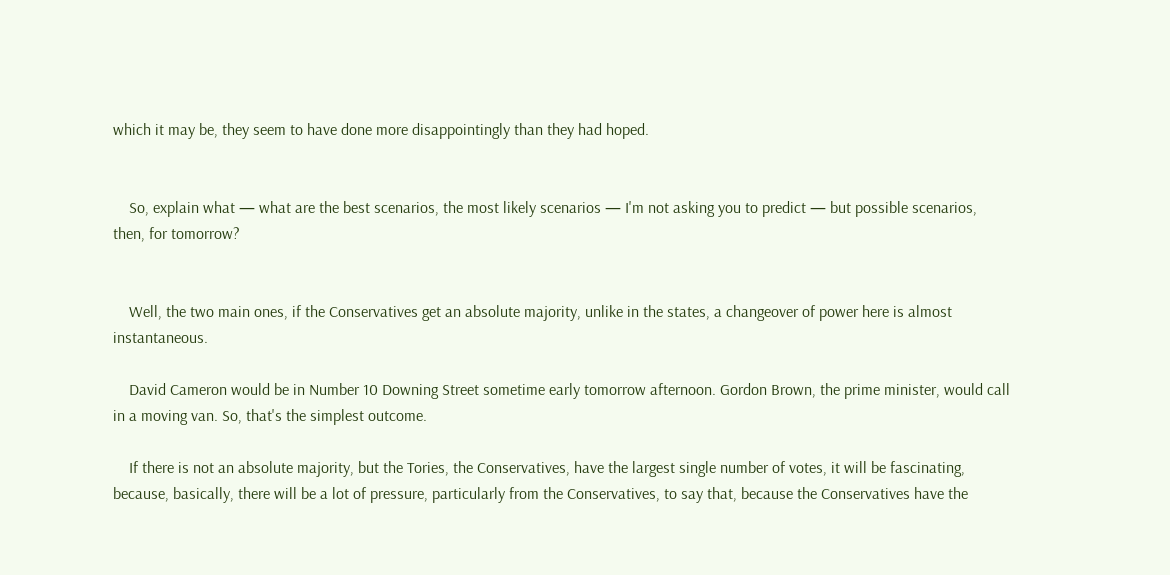which it may be, they seem to have done more disappointingly than they had hoped.


    So, explain what — what are the best scenarios, the most likely scenarios — I'm not asking you to predict — but possible scenarios, then, for tomorrow?


    Well, the two main ones, if the Conservatives get an absolute majority, unlike in the states, a changeover of power here is almost instantaneous.

    David Cameron would be in Number 10 Downing Street sometime early tomorrow afternoon. Gordon Brown, the prime minister, would call in a moving van. So, that's the simplest outcome.

    If there is not an absolute majority, but the Tories, the Conservatives, have the largest single number of votes, it will be fascinating, because, basically, there will be a lot of pressure, particularly from the Conservatives, to say that, because the Conservatives have the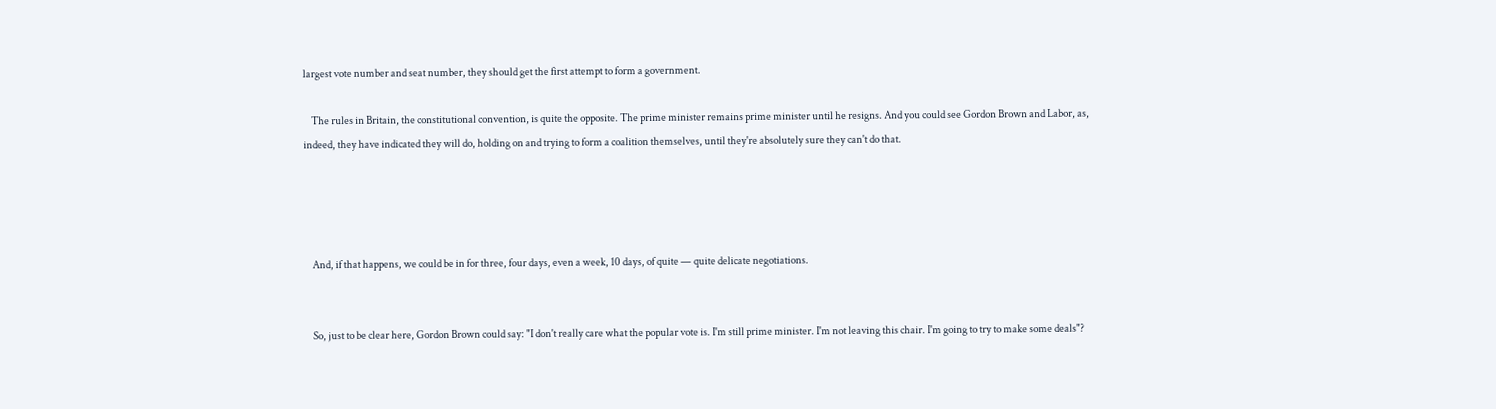largest vote number and seat number, they should get the first attempt to form a government.

    The rules in Britain, the constitutional convention, is quite the opposite. The prime minister remains prime minister until he resigns. And you could see Gordon Brown and Labor, as, indeed, they have indicated they will do, holding on and trying to form a coalition themselves, until they're absolutely sure they can't do that.




    And, if that happens, we could be in for three, four days, even a week, 10 days, of quite — quite delicate negotiations.


    So, just to be clear here, Gordon Brown could say: "I don't really care what the popular vote is. I'm still prime minister. I'm not leaving this chair. I'm going to try to make some deals"?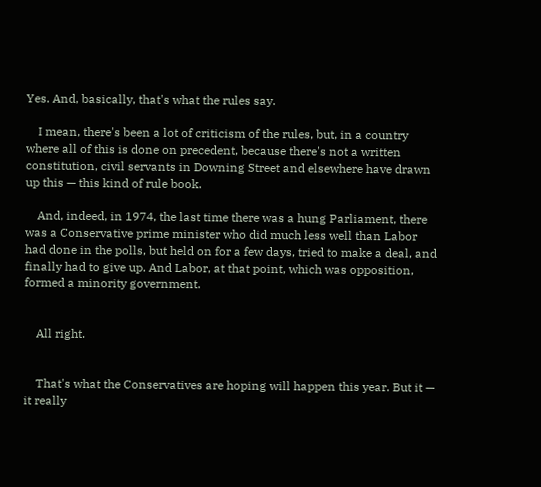Yes. And, basically, that's what the rules say.

    I mean, there's been a lot of criticism of the rules, but, in a country where all of this is done on precedent, because there's not a written constitution, civil servants in Downing Street and elsewhere have drawn up this — this kind of rule book.

    And, indeed, in 1974, the last time there was a hung Parliament, there was a Conservative prime minister who did much less well than Labor had done in the polls, but held on for a few days, tried to make a deal, and finally had to give up. And Labor, at that point, which was opposition, formed a minority government.


    All right.


    That's what the Conservatives are hoping will happen this year. But it — it really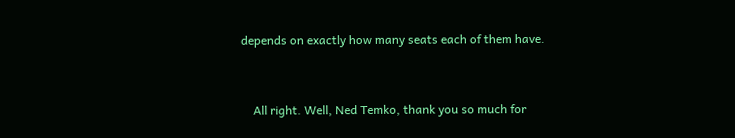depends on exactly how many seats each of them have.


    All right. Well, Ned Temko, thank you so much for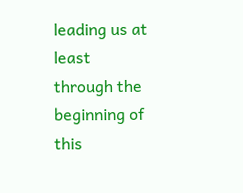leading us at least through the beginning of this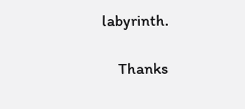labyrinth.

    Thanks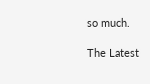so much.

The Latest